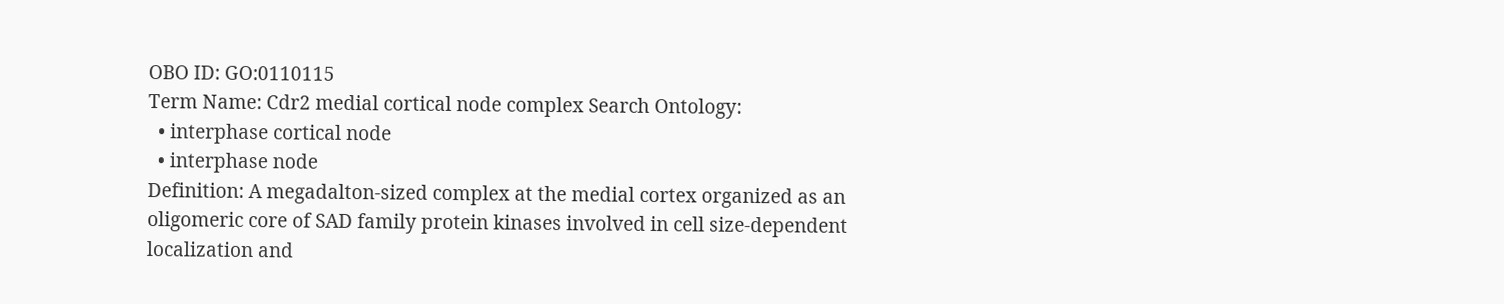OBO ID: GO:0110115
Term Name: Cdr2 medial cortical node complex Search Ontology:
  • interphase cortical node
  • interphase node
Definition: A megadalton-sized complex at the medial cortex organized as an oligomeric core of SAD family protein kinases involved in cell size-dependent localization and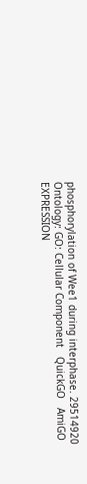phosphorylation of Wee1 during interphase. 29514920
Ontology: GO: Cellular Component   QuickGO   AmiGO
EXPRESSION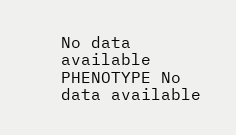No data available
PHENOTYPE No data available